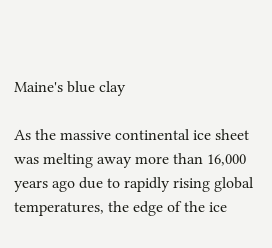Maine's blue clay

As the massive continental ice sheet was melting away more than 16,000 years ago due to rapidly rising global temperatures, the edge of the ice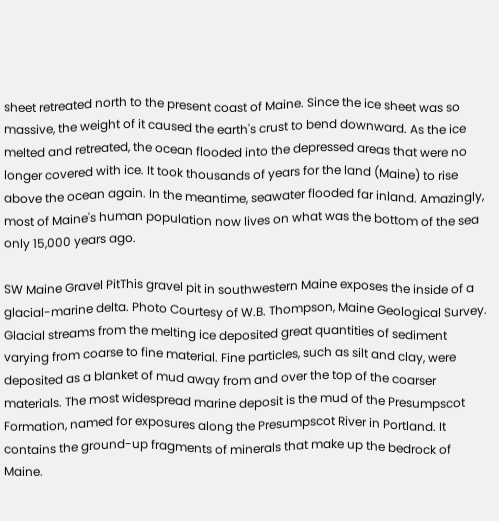sheet retreated north to the present coast of Maine. Since the ice sheet was so massive, the weight of it caused the earth's crust to bend downward. As the ice melted and retreated, the ocean flooded into the depressed areas that were no longer covered with ice. It took thousands of years for the land (Maine) to rise above the ocean again. In the meantime, seawater flooded far inland. Amazingly, most of Maine's human population now lives on what was the bottom of the sea only 15,000 years ago.

SW Maine Gravel PitThis gravel pit in southwestern Maine exposes the inside of a glacial-marine delta. Photo Courtesy of W.B. Thompson, Maine Geological Survey. Glacial streams from the melting ice deposited great quantities of sediment varying from coarse to fine material. Fine particles, such as silt and clay, were deposited as a blanket of mud away from and over the top of the coarser materials. The most widespread marine deposit is the mud of the Presumpscot Formation, named for exposures along the Presumpscot River in Portland. It contains the ground-up fragments of minerals that make up the bedrock of Maine.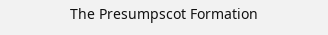The Presumpscot Formation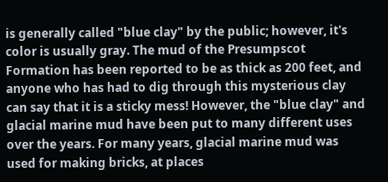is generally called "blue clay" by the public; however, it's color is usually gray. The mud of the Presumpscot Formation has been reported to be as thick as 200 feet, and anyone who has had to dig through this mysterious clay can say that it is a sticky mess! However, the "blue clay" and glacial marine mud have been put to many different uses over the years. For many years, glacial marine mud was used for making bricks, at places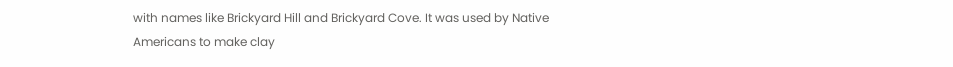with names like Brickyard Hill and Brickyard Cove. It was used by Native Americans to make clay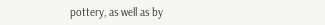pottery, as well as by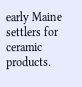early Maine settlers for ceramic products.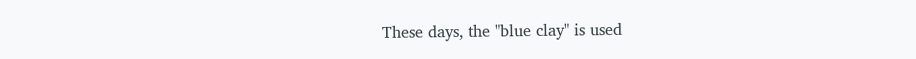These days, the "blue clay" is used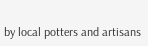by local potters and artisans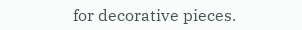for decorative pieces.